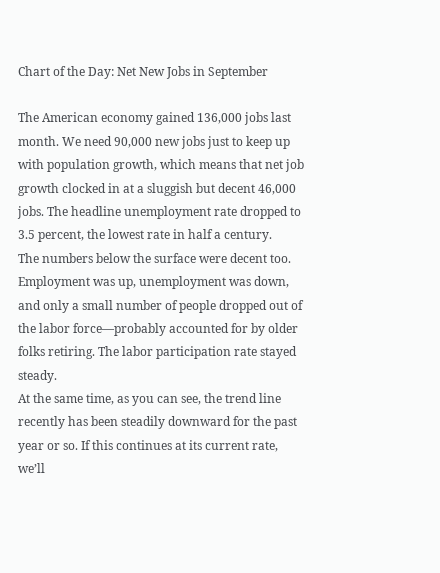Chart of the Day: Net New Jobs in September

The American economy gained 136,000 jobs last month. We need 90,000 new jobs just to keep up with population growth, which means that net job growth clocked in at a sluggish but decent 46,000 jobs. The headline unemployment rate dropped to 3.5 percent, the lowest rate in half a century.
The numbers below the surface were decent too. Employment was up, unemployment was down, and only a small number of people dropped out of the labor force—probably accounted for by older folks retiring. The labor participation rate stayed steady.
At the same time, as you can see, the trend line recently has been steadily downward for the past year or so. If this continues at its current rate, we’ll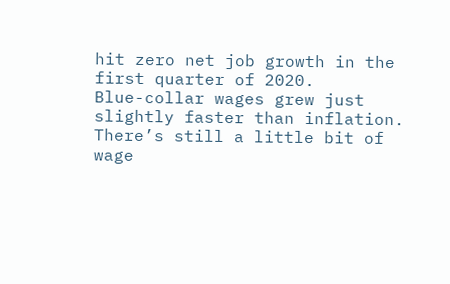hit zero net job growth in the first quarter of 2020.
Blue-collar wages grew just slightly faster than inflation. There’s still a little bit of wage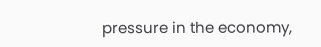pressure in the economy,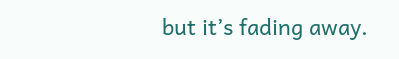but it’s fading away.